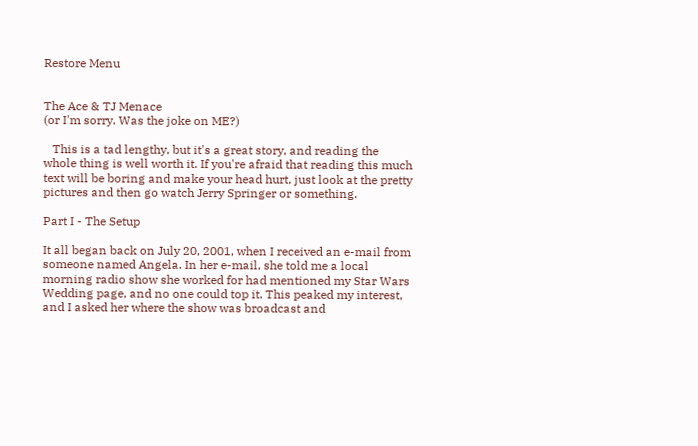Restore Menu


The Ace & TJ Menace
(or I'm sorry. Was the joke on ME?)

   This is a tad lengthy, but it's a great story, and reading the whole thing is well worth it. If you're afraid that reading this much text will be boring and make your head hurt, just look at the pretty pictures and then go watch Jerry Springer or something.

Part I - The Setup

It all began back on July 20, 2001, when I received an e-mail from someone named Angela. In her e-mail, she told me a local morning radio show she worked for had mentioned my Star Wars Wedding page, and no one could top it. This peaked my interest, and I asked her where the show was broadcast and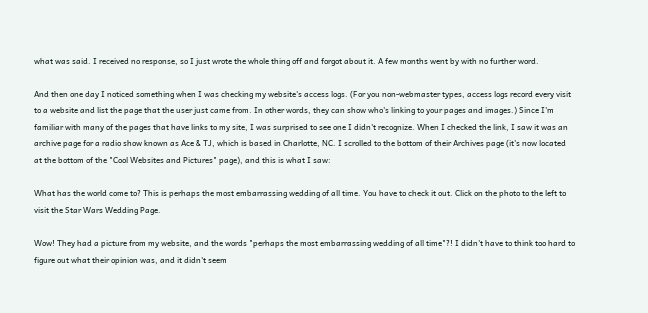what was said. I received no response, so I just wrote the whole thing off and forgot about it. A few months went by with no further word.

And then one day I noticed something when I was checking my website's access logs. (For you non-webmaster types, access logs record every visit to a website and list the page that the user just came from. In other words, they can show who's linking to your pages and images.) Since I'm familiar with many of the pages that have links to my site, I was surprised to see one I didn't recognize. When I checked the link, I saw it was an archive page for a radio show known as Ace & TJ, which is based in Charlotte, NC. I scrolled to the bottom of their Archives page (it's now located at the bottom of the "Cool Websites and Pictures" page), and this is what I saw:

What has the world come to? This is perhaps the most embarrassing wedding of all time. You have to check it out. Click on the photo to the left to visit the Star Wars Wedding Page.

Wow! They had a picture from my website, and the words "perhaps the most embarrassing wedding of all time"?! I didn't have to think too hard to figure out what their opinion was, and it didn't seem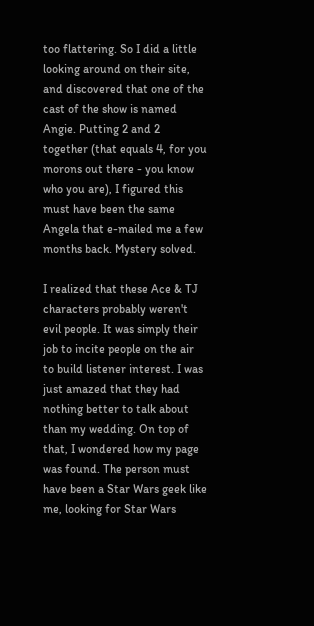too flattering. So I did a little looking around on their site, and discovered that one of the cast of the show is named Angie. Putting 2 and 2 together (that equals 4, for you morons out there - you know who you are), I figured this must have been the same Angela that e-mailed me a few months back. Mystery solved.

I realized that these Ace & TJ characters probably weren't evil people. It was simply their job to incite people on the air to build listener interest. I was just amazed that they had nothing better to talk about than my wedding. On top of that, I wondered how my page was found. The person must have been a Star Wars geek like me, looking for Star Wars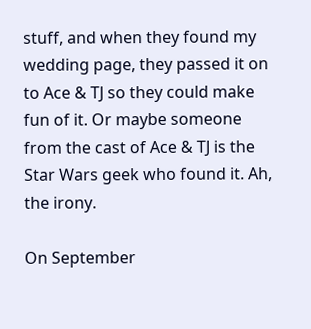stuff, and when they found my wedding page, they passed it on to Ace & TJ so they could make fun of it. Or maybe someone from the cast of Ace & TJ is the Star Wars geek who found it. Ah, the irony.

On September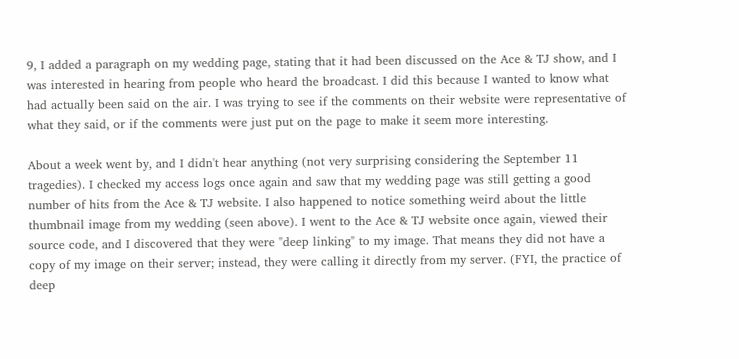9, I added a paragraph on my wedding page, stating that it had been discussed on the Ace & TJ show, and I was interested in hearing from people who heard the broadcast. I did this because I wanted to know what had actually been said on the air. I was trying to see if the comments on their website were representative of what they said, or if the comments were just put on the page to make it seem more interesting.

About a week went by, and I didn't hear anything (not very surprising considering the September 11 tragedies). I checked my access logs once again and saw that my wedding page was still getting a good number of hits from the Ace & TJ website. I also happened to notice something weird about the little thumbnail image from my wedding (seen above). I went to the Ace & TJ website once again, viewed their source code, and I discovered that they were "deep linking" to my image. That means they did not have a copy of my image on their server; instead, they were calling it directly from my server. (FYI, the practice of deep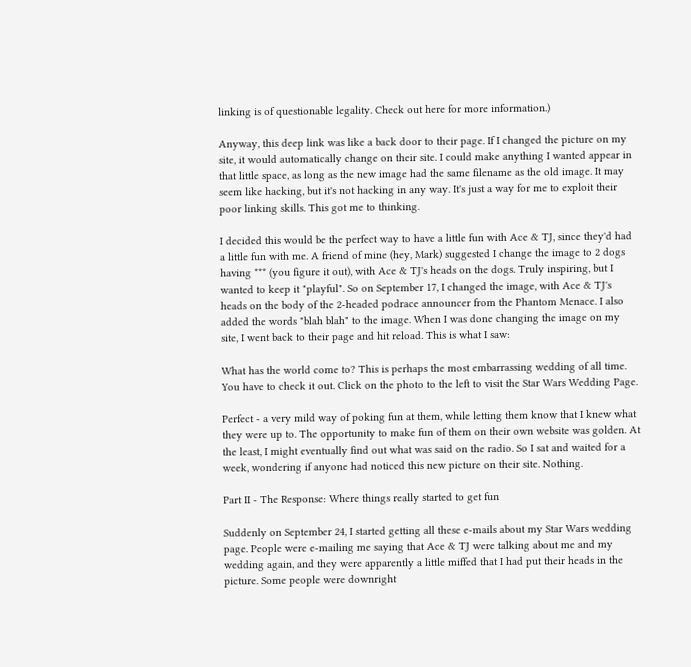linking is of questionable legality. Check out here for more information.)

Anyway, this deep link was like a back door to their page. If I changed the picture on my site, it would automatically change on their site. I could make anything I wanted appear in that little space, as long as the new image had the same filename as the old image. It may seem like hacking, but it's not hacking in any way. It's just a way for me to exploit their poor linking skills. This got me to thinking.

I decided this would be the perfect way to have a little fun with Ace & TJ, since they'd had a little fun with me. A friend of mine (hey, Mark) suggested I change the image to 2 dogs having *** (you figure it out), with Ace & TJ's heads on the dogs. Truly inspiring, but I wanted to keep it "playful". So on September 17, I changed the image, with Ace & TJ's heads on the body of the 2-headed podrace announcer from the Phantom Menace. I also added the words "blah blah" to the image. When I was done changing the image on my site, I went back to their page and hit reload. This is what I saw:

What has the world come to? This is perhaps the most embarrassing wedding of all time. You have to check it out. Click on the photo to the left to visit the Star Wars Wedding Page.

Perfect - a very mild way of poking fun at them, while letting them know that I knew what they were up to. The opportunity to make fun of them on their own website was golden. At the least, I might eventually find out what was said on the radio. So I sat and waited for a week, wondering if anyone had noticed this new picture on their site. Nothing.

Part II - The Response: Where things really started to get fun

Suddenly on September 24, I started getting all these e-mails about my Star Wars wedding page. People were e-mailing me saying that Ace & TJ were talking about me and my wedding again, and they were apparently a little miffed that I had put their heads in the picture. Some people were downright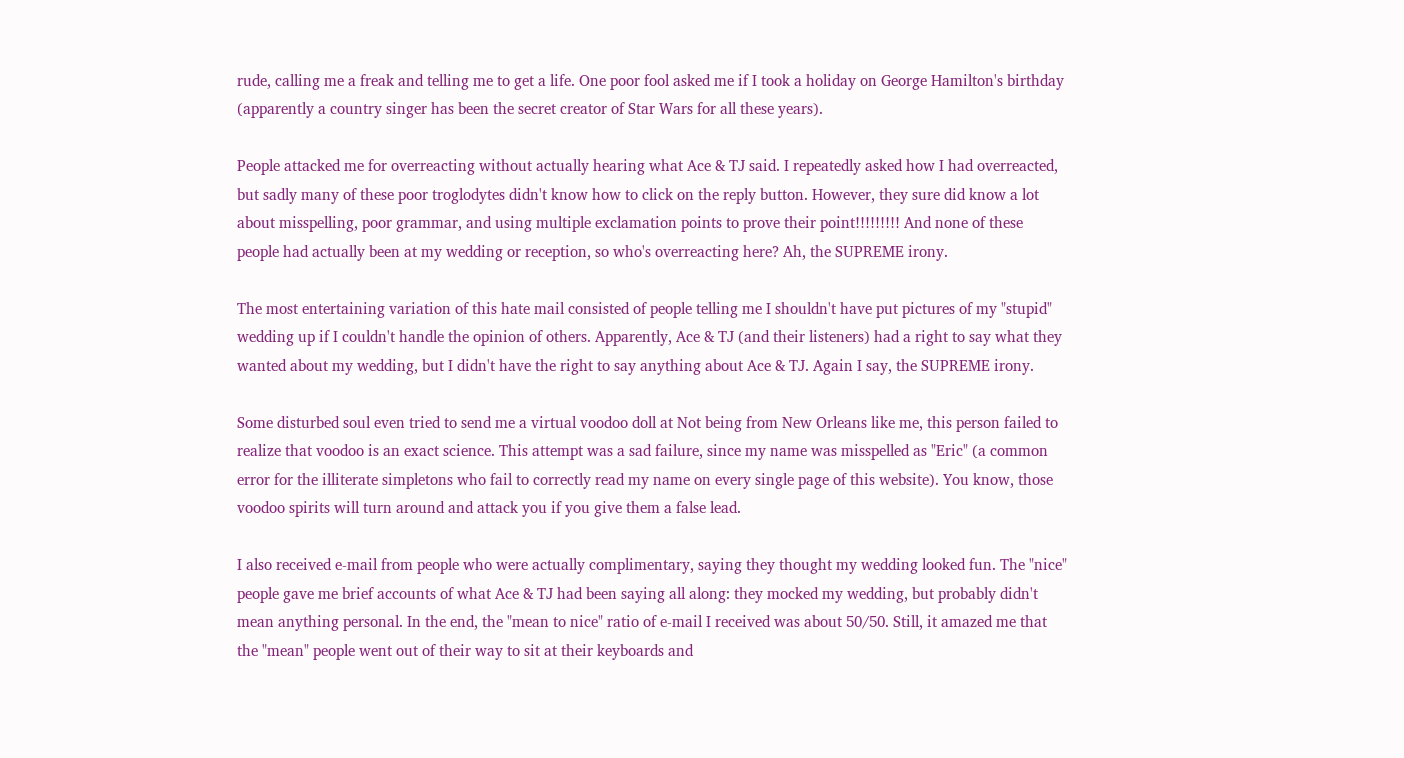rude, calling me a freak and telling me to get a life. One poor fool asked me if I took a holiday on George Hamilton's birthday (apparently a country singer has been the secret creator of Star Wars for all these years).

People attacked me for overreacting without actually hearing what Ace & TJ said. I repeatedly asked how I had overreacted, but sadly many of these poor troglodytes didn't know how to click on the reply button. However, they sure did know a lot about misspelling, poor grammar, and using multiple exclamation points to prove their point!!!!!!!!! And none of these people had actually been at my wedding or reception, so who's overreacting here? Ah, the SUPREME irony.

The most entertaining variation of this hate mail consisted of people telling me I shouldn't have put pictures of my "stupid" wedding up if I couldn't handle the opinion of others. Apparently, Ace & TJ (and their listeners) had a right to say what they wanted about my wedding, but I didn't have the right to say anything about Ace & TJ. Again I say, the SUPREME irony.

Some disturbed soul even tried to send me a virtual voodoo doll at Not being from New Orleans like me, this person failed to realize that voodoo is an exact science. This attempt was a sad failure, since my name was misspelled as "Eric" (a common error for the illiterate simpletons who fail to correctly read my name on every single page of this website). You know, those voodoo spirits will turn around and attack you if you give them a false lead.

I also received e-mail from people who were actually complimentary, saying they thought my wedding looked fun. The "nice" people gave me brief accounts of what Ace & TJ had been saying all along: they mocked my wedding, but probably didn't mean anything personal. In the end, the "mean to nice" ratio of e-mail I received was about 50/50. Still, it amazed me that the "mean" people went out of their way to sit at their keyboards and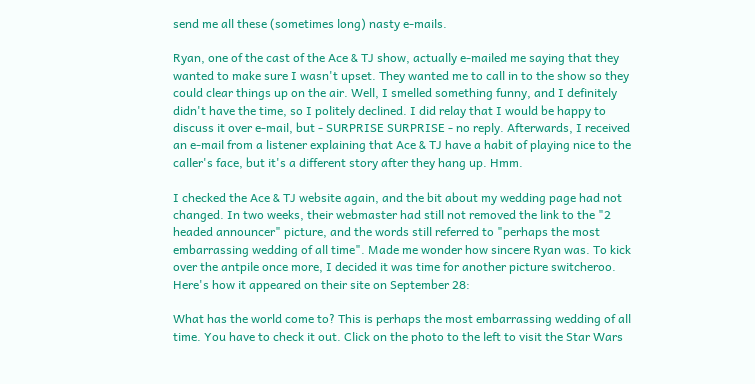send me all these (sometimes long) nasty e-mails.

Ryan, one of the cast of the Ace & TJ show, actually e-mailed me saying that they wanted to make sure I wasn't upset. They wanted me to call in to the show so they could clear things up on the air. Well, I smelled something funny, and I definitely didn't have the time, so I politely declined. I did relay that I would be happy to discuss it over e-mail, but - SURPRISE SURPRISE - no reply. Afterwards, I received an e-mail from a listener explaining that Ace & TJ have a habit of playing nice to the caller's face, but it's a different story after they hang up. Hmm.

I checked the Ace & TJ website again, and the bit about my wedding page had not changed. In two weeks, their webmaster had still not removed the link to the "2 headed announcer" picture, and the words still referred to "perhaps the most embarrassing wedding of all time". Made me wonder how sincere Ryan was. To kick over the antpile once more, I decided it was time for another picture switcheroo. Here's how it appeared on their site on September 28:

What has the world come to? This is perhaps the most embarrassing wedding of all time. You have to check it out. Click on the photo to the left to visit the Star Wars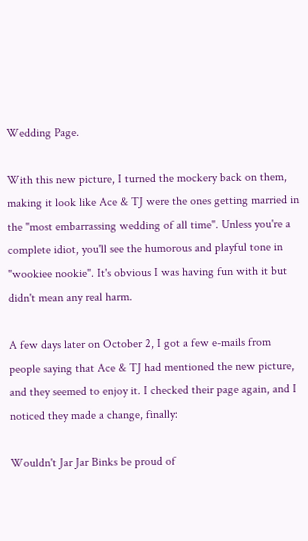Wedding Page.

With this new picture, I turned the mockery back on them, making it look like Ace & TJ were the ones getting married in the "most embarrassing wedding of all time". Unless you're a complete idiot, you'll see the humorous and playful tone in "wookiee nookie". It's obvious I was having fun with it but didn't mean any real harm.

A few days later on October 2, I got a few e-mails from people saying that Ace & TJ had mentioned the new picture, and they seemed to enjoy it. I checked their page again, and I noticed they made a change, finally:

Wouldn't Jar Jar Binks be proud of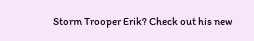Storm Trooper Erik? Check out his new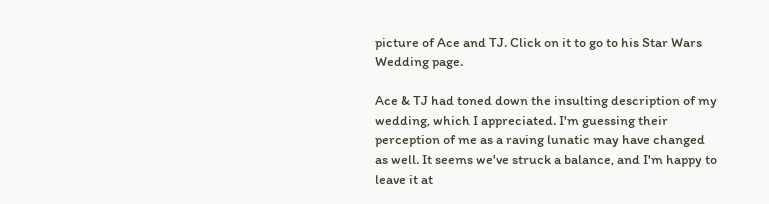picture of Ace and TJ. Click on it to go to his Star Wars Wedding page.

Ace & TJ had toned down the insulting description of my wedding, which I appreciated. I'm guessing their perception of me as a raving lunatic may have changed as well. It seems we've struck a balance, and I'm happy to leave it at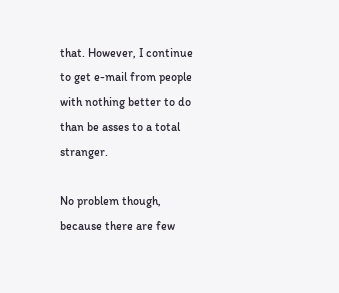that. However, I continue to get e-mail from people with nothing better to do than be asses to a total stranger.

No problem though, because there are few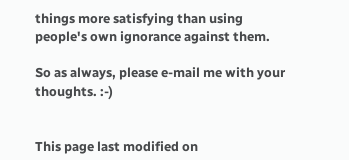things more satisfying than using people's own ignorance against them.

So as always, please e-mail me with your thoughts. :-)


This page last modified on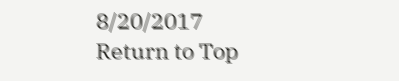8/20/2017
Return to Top